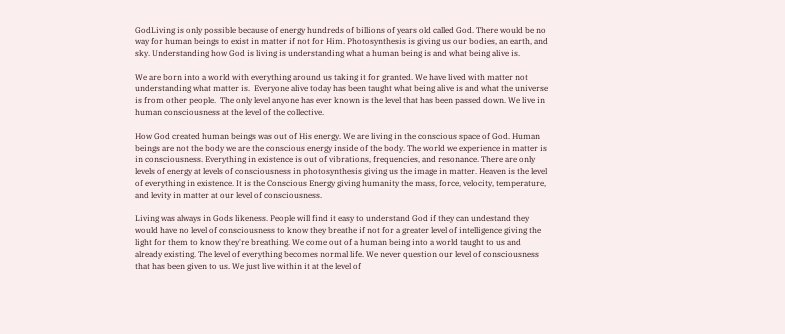GodLiving is only possible because of energy hundreds of billions of years old called God. There would be no way for human beings to exist in matter if not for Him. Photosynthesis is giving us our bodies, an earth, and sky. Understanding how God is living is understanding what a human being is and what being alive is.

We are born into a world with everything around us taking it for granted. We have lived with matter not understanding what matter is.  Everyone alive today has been taught what being alive is and what the universe is from other people.  The only level anyone has ever known is the level that has been passed down. We live in human consciousness at the level of the collective.

How God created human beings was out of His energy. We are living in the conscious space of God. Human beings are not the body we are the conscious energy inside of the body. The world we experience in matter is in consciousness. Everything in existence is out of vibrations, frequencies, and resonance. There are only levels of energy at levels of consciousness in photosynthesis giving us the image in matter. Heaven is the level of everything in existence. It is the Conscious Energy giving humanity the mass, force, velocity, temperature, and levity in matter at our level of consciousness.

Living was always in Gods likeness. People will find it easy to understand God if they can undestand they would have no level of consciousness to know they breathe if not for a greater level of intelligence giving the light for them to know they're breathing. We come out of a human being into a world taught to us and already existing. The level of everything becomes normal life. We never question our level of consciousness that has been given to us. We just live within it at the level of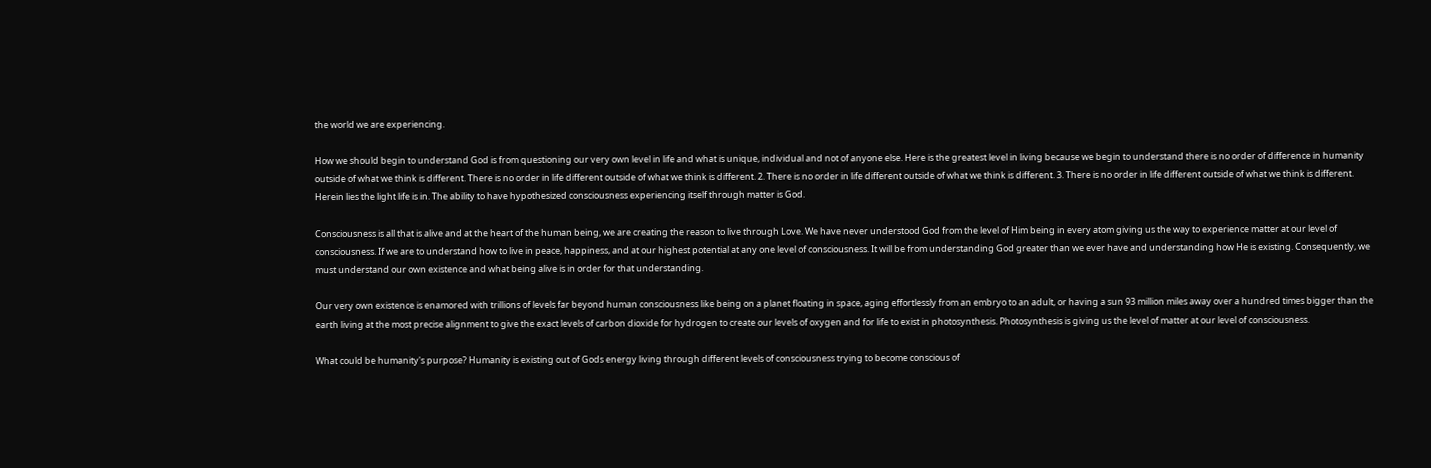the world we are experiencing.

How we should begin to understand God is from questioning our very own level in life and what is unique, individual and not of anyone else. Here is the greatest level in living because we begin to understand there is no order of difference in humanity outside of what we think is different. There is no order in life different outside of what we think is different. 2. There is no order in life different outside of what we think is different. 3. There is no order in life different outside of what we think is different. Herein lies the light life is in. The ability to have hypothesized consciousness experiencing itself through matter is God.

Consciousness is all that is alive and at the heart of the human being, we are creating the reason to live through Love. We have never understood God from the level of Him being in every atom giving us the way to experience matter at our level of consciousness. If we are to understand how to live in peace, happiness, and at our highest potential at any one level of consciousness. It will be from understanding God greater than we ever have and understanding how He is existing. Consequently, we must understand our own existence and what being alive is in order for that understanding.

Our very own existence is enamored with trillions of levels far beyond human consciousness like being on a planet floating in space, aging effortlessly from an embryo to an adult, or having a sun 93 million miles away over a hundred times bigger than the earth living at the most precise alignment to give the exact levels of carbon dioxide for hydrogen to create our levels of oxygen and for life to exist in photosynthesis. Photosynthesis is giving us the level of matter at our level of consciousness.

What could be humanity's purpose? Humanity is existing out of Gods energy living through different levels of consciousness trying to become conscious of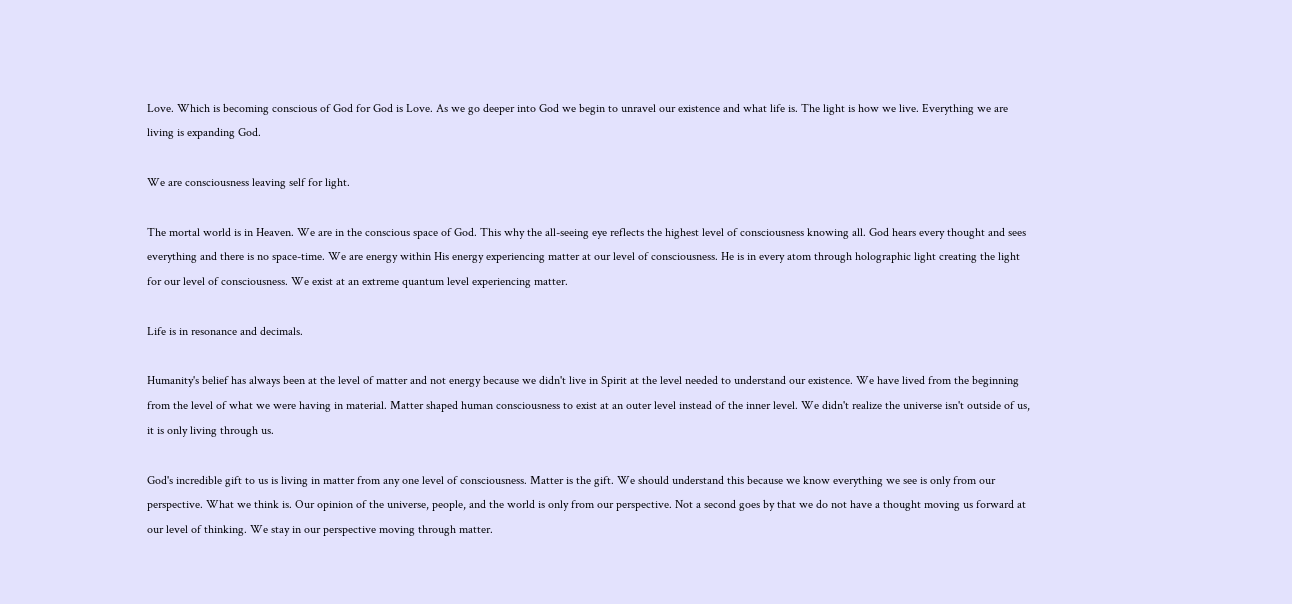Love. Which is becoming conscious of God for God is Love. As we go deeper into God we begin to unravel our existence and what life is. The light is how we live. Everything we are living is expanding God.

We are consciousness leaving self for light.

The mortal world is in Heaven. We are in the conscious space of God. This why the all-seeing eye reflects the highest level of consciousness knowing all. God hears every thought and sees everything and there is no space-time. We are energy within His energy experiencing matter at our level of consciousness. He is in every atom through holographic light creating the light for our level of consciousness. We exist at an extreme quantum level experiencing matter.

Life is in resonance and decimals.

Humanity's belief has always been at the level of matter and not energy because we didn't live in Spirit at the level needed to understand our existence. We have lived from the beginning from the level of what we were having in material. Matter shaped human consciousness to exist at an outer level instead of the inner level. We didn't realize the universe isn't outside of us, it is only living through us.

God's incredible gift to us is living in matter from any one level of consciousness. Matter is the gift. We should understand this because we know everything we see is only from our perspective. What we think is. Our opinion of the universe, people, and the world is only from our perspective. Not a second goes by that we do not have a thought moving us forward at our level of thinking. We stay in our perspective moving through matter.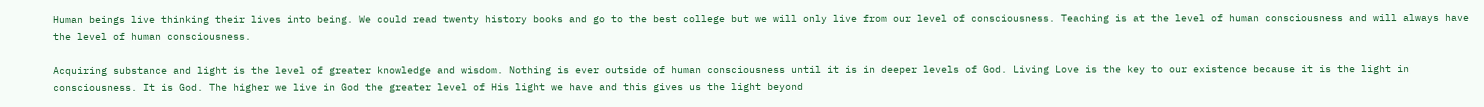Human beings live thinking their lives into being. We could read twenty history books and go to the best college but we will only live from our level of consciousness. Teaching is at the level of human consciousness and will always have the level of human consciousness.

Acquiring substance and light is the level of greater knowledge and wisdom. Nothing is ever outside of human consciousness until it is in deeper levels of God. Living Love is the key to our existence because it is the light in consciousness. It is God. The higher we live in God the greater level of His light we have and this gives us the light beyond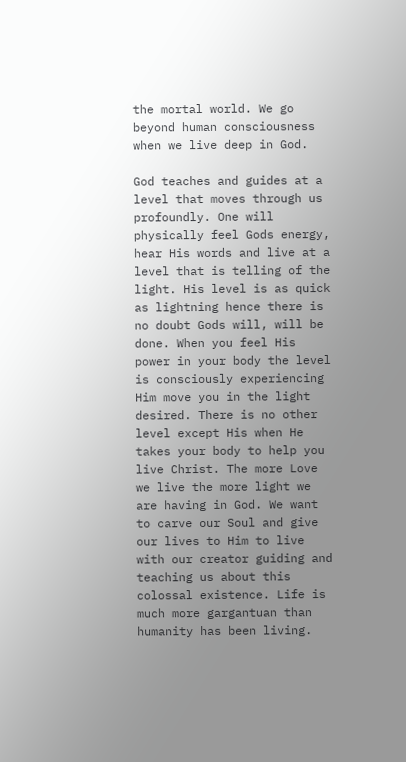the mortal world. We go beyond human consciousness when we live deep in God.

God teaches and guides at a level that moves through us profoundly. One will physically feel Gods energy, hear His words and live at a level that is telling of the light. His level is as quick as lightning hence there is no doubt Gods will, will be done. When you feel His power in your body the level is consciously experiencing Him move you in the light desired. There is no other level except His when He takes your body to help you live Christ. The more Love we live the more light we are having in God. We want to carve our Soul and give our lives to Him to live with our creator guiding and teaching us about this colossal existence. Life is much more gargantuan than humanity has been living.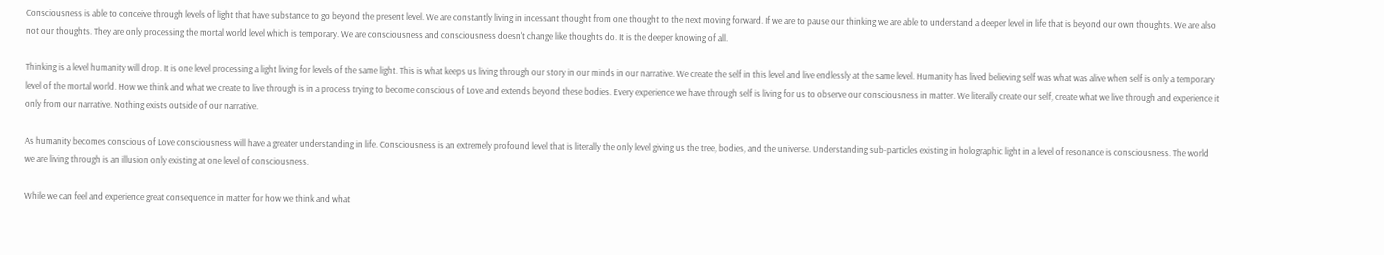Consciousness is able to conceive through levels of light that have substance to go beyond the present level. We are constantly living in incessant thought from one thought to the next moving forward. If we are to pause our thinking we are able to understand a deeper level in life that is beyond our own thoughts. We are also not our thoughts. They are only processing the mortal world level which is temporary. We are consciousness and consciousness doesn't change like thoughts do. It is the deeper knowing of all.

Thinking is a level humanity will drop. It is one level processing a light living for levels of the same light. This is what keeps us living through our story in our minds in our narrative. We create the self in this level and live endlessly at the same level. Humanity has lived believing self was what was alive when self is only a temporary level of the mortal world. How we think and what we create to live through is in a process trying to become conscious of Love and extends beyond these bodies. Every experience we have through self is living for us to observe our consciousness in matter. We literally create our self, create what we live through and experience it only from our narrative. Nothing exists outside of our narrative.

As humanity becomes conscious of Love consciousness will have a greater understanding in life. Consciousness is an extremely profound level that is literally the only level giving us the tree, bodies, and the universe. Understanding sub-particles existing in holographic light in a level of resonance is consciousness. The world we are living through is an illusion only existing at one level of consciousness.

While we can feel and experience great consequence in matter for how we think and what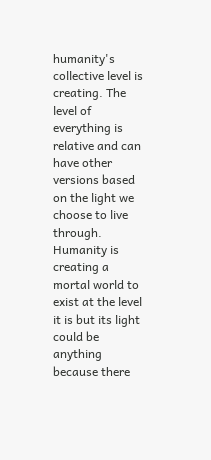humanity's collective level is creating. The level of everything is relative and can have other versions based on the light we choose to live through. Humanity is creating a mortal world to exist at the level it is but its light could be anything because there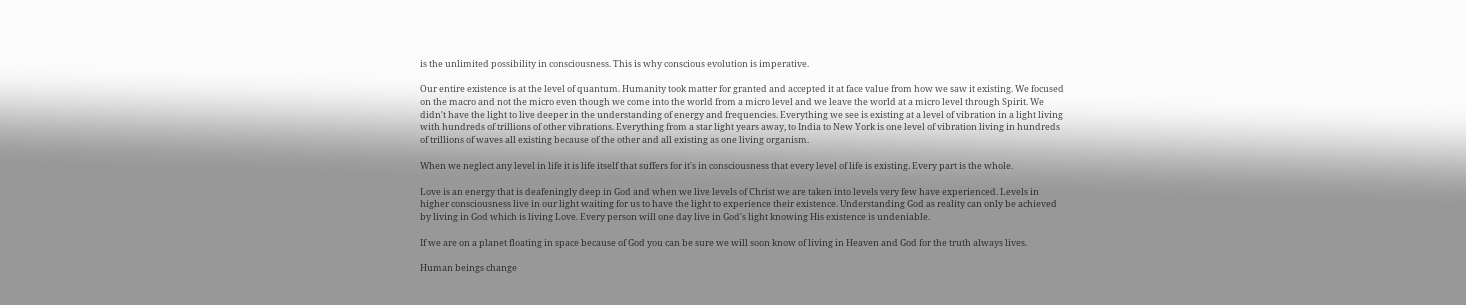is the unlimited possibility in consciousness. This is why conscious evolution is imperative.

Our entire existence is at the level of quantum. Humanity took matter for granted and accepted it at face value from how we saw it existing. We focused on the macro and not the micro even though we come into the world from a micro level and we leave the world at a micro level through Spirit. We didn't have the light to live deeper in the understanding of energy and frequencies. Everything we see is existing at a level of vibration in a light living with hundreds of trillions of other vibrations. Everything from a star light years away, to India to New York is one level of vibration living in hundreds of trillions of waves all existing because of the other and all existing as one living organism.

When we neglect any level in life it is life itself that suffers for it's in consciousness that every level of life is existing. Every part is the whole.

Love is an energy that is deafeningly deep in God and when we live levels of Christ we are taken into levels very few have experienced. Levels in higher consciousness live in our light waiting for us to have the light to experience their existence. Understanding God as reality can only be achieved by living in God which is living Love. Every person will one day live in God's light knowing His existence is undeniable.

If we are on a planet floating in space because of God you can be sure we will soon know of living in Heaven and God for the truth always lives.

Human beings change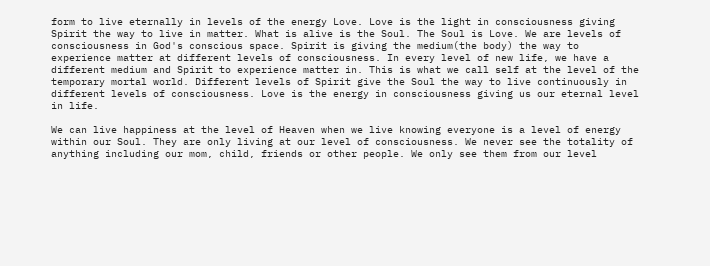form to live eternally in levels of the energy Love. Love is the light in consciousness giving Spirit the way to live in matter. What is alive is the Soul. The Soul is Love. We are levels of consciousness in God's conscious space. Spirit is giving the medium(the body) the way to experience matter at different levels of consciousness. In every level of new life, we have a different medium and Spirit to experience matter in. This is what we call self at the level of the temporary mortal world. Different levels of Spirit give the Soul the way to live continuously in different levels of consciousness. Love is the energy in consciousness giving us our eternal level in life.

We can live happiness at the level of Heaven when we live knowing everyone is a level of energy within our Soul. They are only living at our level of consciousness. We never see the totality of anything including our mom, child, friends or other people. We only see them from our level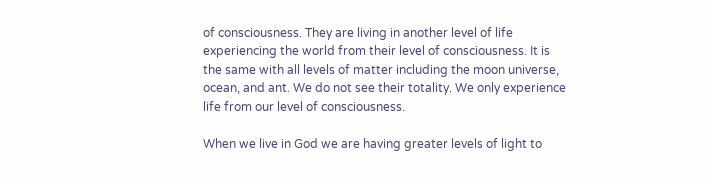of consciousness. They are living in another level of life experiencing the world from their level of consciousness. It is the same with all levels of matter including the moon universe, ocean, and ant. We do not see their totality. We only experience life from our level of consciousness.

When we live in God we are having greater levels of light to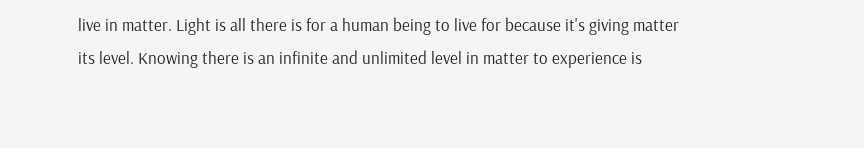live in matter. Light is all there is for a human being to live for because it's giving matter its level. Knowing there is an infinite and unlimited level in matter to experience is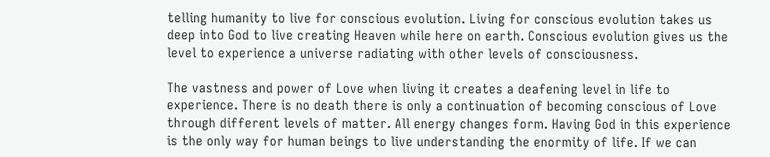telling humanity to live for conscious evolution. Living for conscious evolution takes us deep into God to live creating Heaven while here on earth. Conscious evolution gives us the level to experience a universe radiating with other levels of consciousness.

The vastness and power of Love when living it creates a deafening level in life to experience. There is no death there is only a continuation of becoming conscious of Love through different levels of matter. All energy changes form. Having God in this experience is the only way for human beings to live understanding the enormity of life. If we can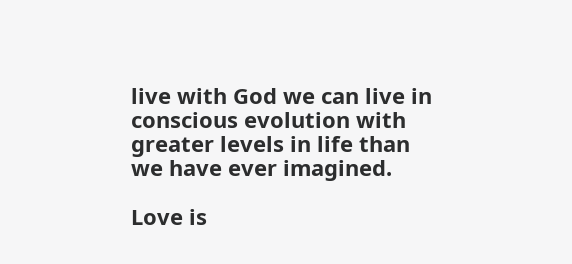live with God we can live in conscious evolution with greater levels in life than we have ever imagined.

Love is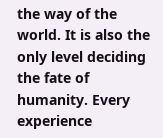the way of the world. It is also the only level deciding the fate of humanity. Every experience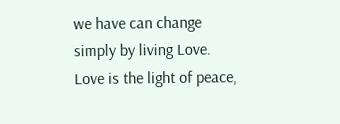we have can change simply by living Love. Love is the light of peace,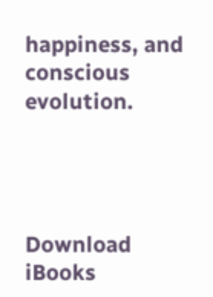happiness, and conscious evolution.




Download iBooks